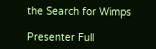the Search for Wimps

Presenter Full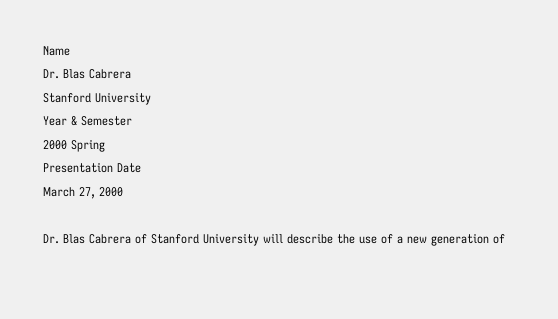Name
Dr. Blas Cabrera
Stanford University
Year & Semester
2000 Spring
Presentation Date
March 27, 2000

Dr. Blas Cabrera of Stanford University will describe the use of a new generation of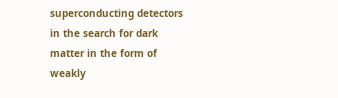superconducting detectors in the search for dark matter in the form of weakly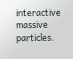interactive massive particles.